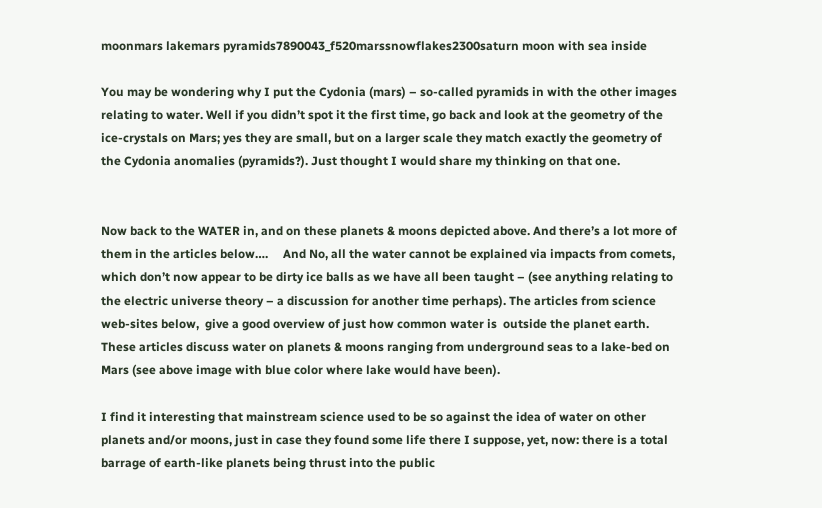moonmars lakemars pyramids7890043_f520marssnowflakes2300saturn moon with sea inside

You may be wondering why I put the Cydonia (mars) – so-called pyramids in with the other images relating to water. Well if you didn’t spot it the first time, go back and look at the geometry of the ice-crystals on Mars; yes they are small, but on a larger scale they match exactly the geometry of the Cydonia anomalies (pyramids?). Just thought I would share my thinking on that one.


Now back to the WATER in, and on these planets & moons depicted above. And there’s a lot more of them in the articles below….     And No, all the water cannot be explained via impacts from comets, which don’t now appear to be dirty ice balls as we have all been taught – (see anything relating to the electric universe theory – a discussion for another time perhaps). The articles from science web-sites below,  give a good overview of just how common water is  outside the planet earth. These articles discuss water on planets & moons ranging from underground seas to a lake-bed on Mars (see above image with blue color where lake would have been).

I find it interesting that mainstream science used to be so against the idea of water on other planets and/or moons, just in case they found some life there I suppose, yet, now: there is a total barrage of earth-like planets being thrust into the public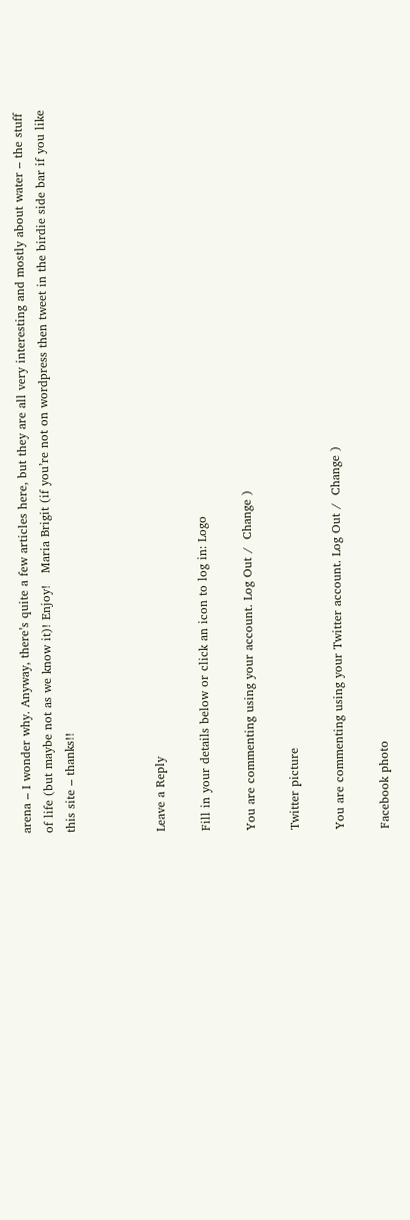arena – I wonder why. Anyway, there’s quite a few articles here, but they are all very interesting and mostly about water – the stuff of life (but maybe not as we know it)! Enjoy!   Maria Brigit (if you’re not on wordpress then tweet in the birdie side bar if you like this site – thanks!!



Leave a Reply

Fill in your details below or click an icon to log in: Logo

You are commenting using your account. Log Out /  Change )

Twitter picture

You are commenting using your Twitter account. Log Out /  Change )

Facebook photo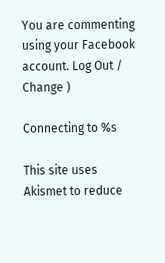You are commenting using your Facebook account. Log Out /  Change )

Connecting to %s

This site uses Akismet to reduce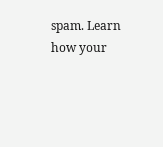spam. Learn how your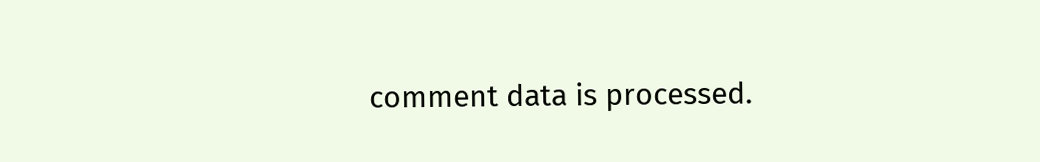comment data is processed.